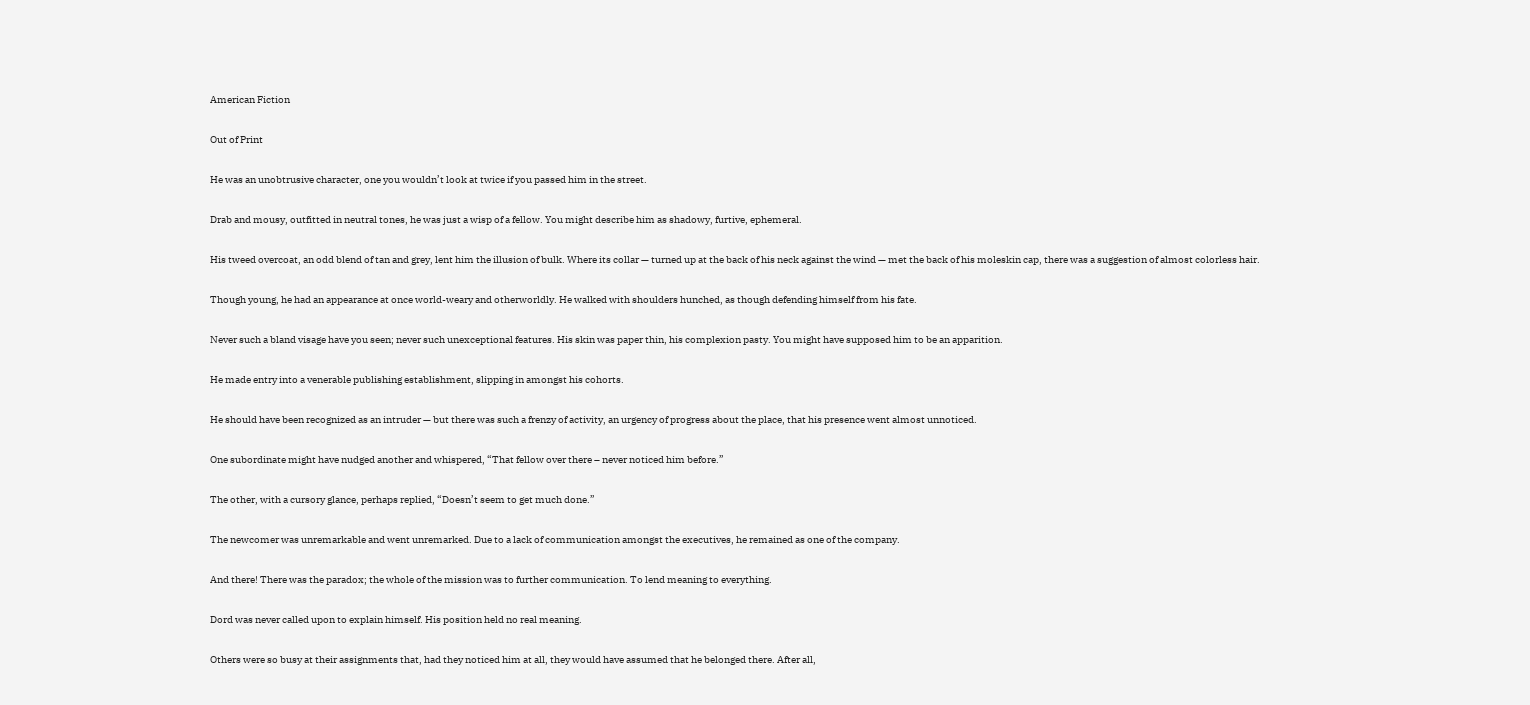American Fiction

Out of Print

He was an unobtrusive character, one you wouldn’t look at twice if you passed him in the street.

Drab and mousy, outfitted in neutral tones, he was just a wisp of a fellow. You might describe him as shadowy, furtive, ephemeral.

His tweed overcoat, an odd blend of tan and grey, lent him the illusion of bulk. Where its collar — turned up at the back of his neck against the wind — met the back of his moleskin cap, there was a suggestion of almost colorless hair.

Though young, he had an appearance at once world-weary and otherworldly. He walked with shoulders hunched, as though defending himself from his fate.

Never such a bland visage have you seen; never such unexceptional features. His skin was paper thin, his complexion pasty. You might have supposed him to be an apparition.

He made entry into a venerable publishing establishment, slipping in amongst his cohorts.

He should have been recognized as an intruder — but there was such a frenzy of activity, an urgency of progress about the place, that his presence went almost unnoticed.

One subordinate might have nudged another and whispered, “That fellow over there – never noticed him before.”

The other, with a cursory glance, perhaps replied, “Doesn’t seem to get much done.”

The newcomer was unremarkable and went unremarked. Due to a lack of communication amongst the executives, he remained as one of the company.

And there! There was the paradox; the whole of the mission was to further communication. To lend meaning to everything.

Dord was never called upon to explain himself. His position held no real meaning.

Others were so busy at their assignments that, had they noticed him at all, they would have assumed that he belonged there. After all,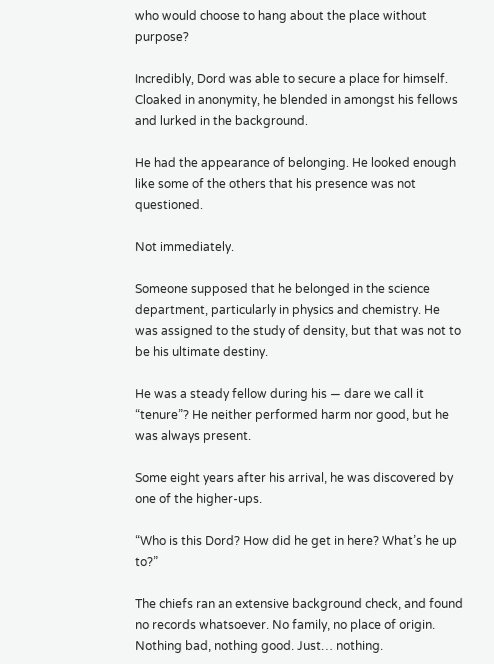who would choose to hang about the place without purpose?

Incredibly, Dord was able to secure a place for himself. Cloaked in anonymity, he blended in amongst his fellows and lurked in the background.

He had the appearance of belonging. He looked enough like some of the others that his presence was not questioned.

Not immediately.

Someone supposed that he belonged in the science department, particularly in physics and chemistry. He was assigned to the study of density, but that was not to be his ultimate destiny.

He was a steady fellow during his — dare we call it “tenure”? He neither performed harm nor good, but he was always present.

Some eight years after his arrival, he was discovered by one of the higher-ups.

“Who is this Dord? How did he get in here? What’s he up to?”

The chiefs ran an extensive background check, and found no records whatsoever. No family, no place of origin. Nothing bad, nothing good. Just… nothing.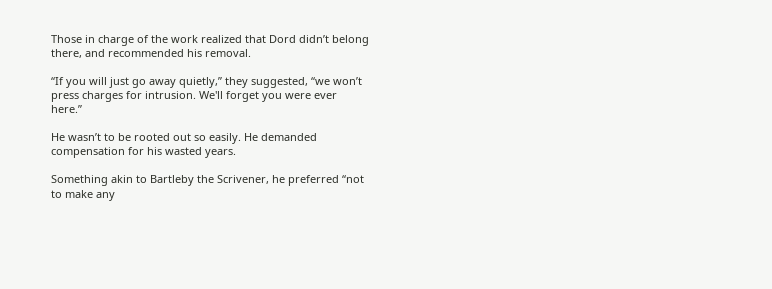Those in charge of the work realized that Dord didn’t belong there, and recommended his removal.

“If you will just go away quietly,” they suggested, “we won’t press charges for intrusion. We'll forget you were ever here.”

He wasn’t to be rooted out so easily. He demanded compensation for his wasted years.

Something akin to Bartleby the Scrivener, he preferred “not to make any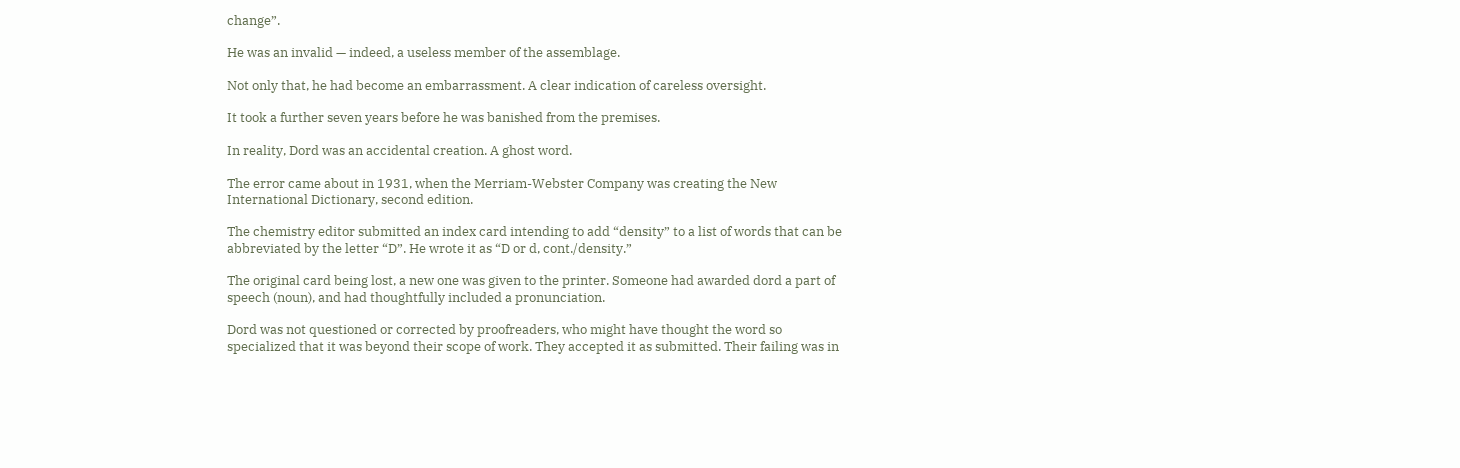change”.

He was an invalid — indeed, a useless member of the assemblage.

Not only that, he had become an embarrassment. A clear indication of careless oversight.

It took a further seven years before he was banished from the premises.

In reality, Dord was an accidental creation. A ghost word.

The error came about in 1931, when the Merriam-Webster Company was creating the New International Dictionary, second edition.

The chemistry editor submitted an index card intending to add “density” to a list of words that can be abbreviated by the letter “D”. He wrote it as “D or d, cont./density.”

The original card being lost, a new one was given to the printer. Someone had awarded dord a part of speech (noun), and had thoughtfully included a pronunciation.

Dord was not questioned or corrected by proofreaders, who might have thought the word so specialized that it was beyond their scope of work. They accepted it as submitted. Their failing was in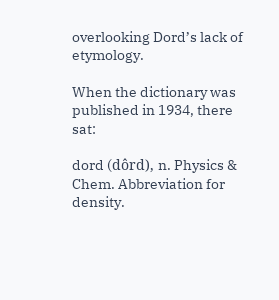overlooking Dord’s lack of etymology.

When the dictionary was published in 1934, there sat:

dord (dôrd), n. Physics & Chem. Abbreviation for density.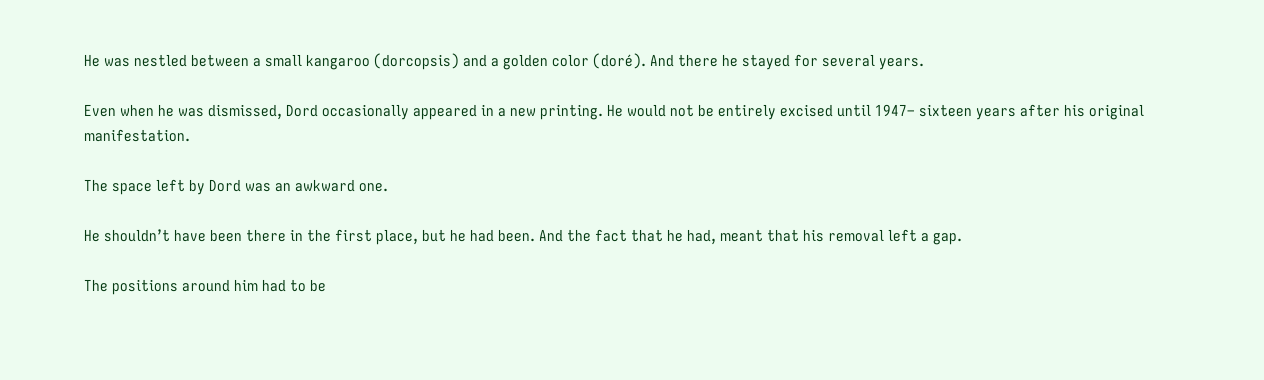He was nestled between a small kangaroo (dorcopsis) and a golden color (doré). And there he stayed for several years.

Even when he was dismissed, Dord occasionally appeared in a new printing. He would not be entirely excised until 1947– sixteen years after his original manifestation.

The space left by Dord was an awkward one.

He shouldn’t have been there in the first place, but he had been. And the fact that he had, meant that his removal left a gap.

The positions around him had to be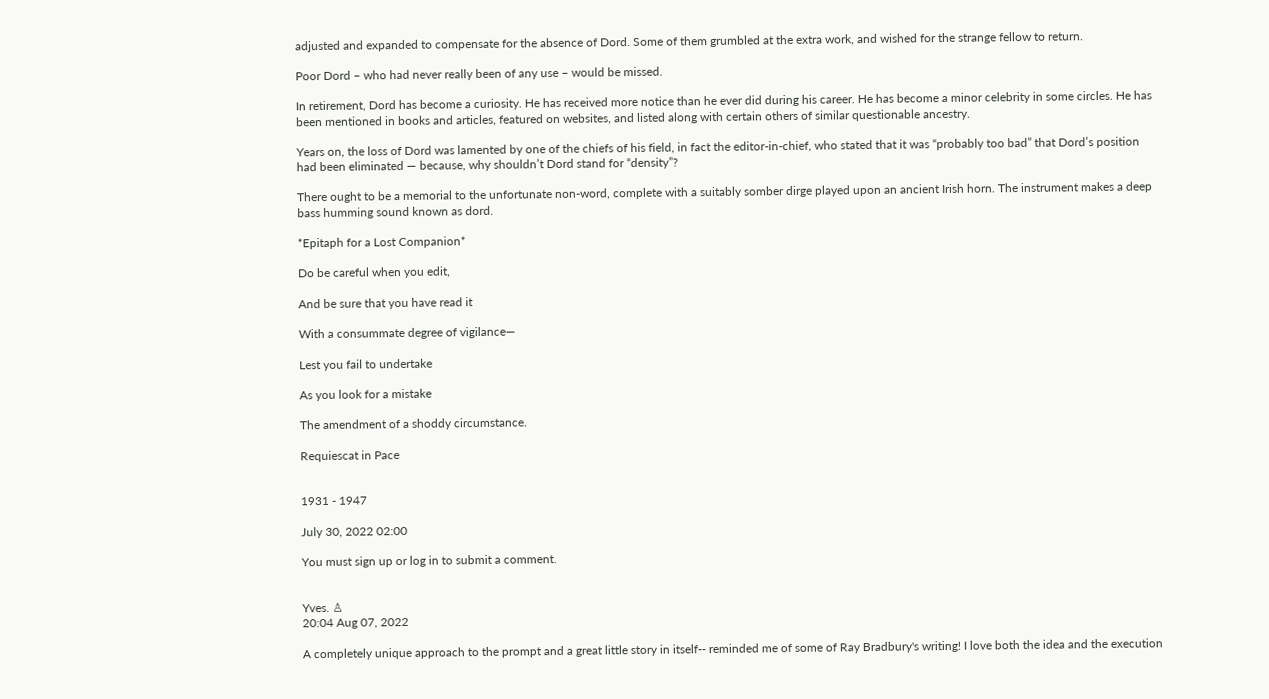adjusted and expanded to compensate for the absence of Dord. Some of them grumbled at the extra work, and wished for the strange fellow to return.

Poor Dord – who had never really been of any use – would be missed.

In retirement, Dord has become a curiosity. He has received more notice than he ever did during his career. He has become a minor celebrity in some circles. He has been mentioned in books and articles, featured on websites, and listed along with certain others of similar questionable ancestry.

Years on, the loss of Dord was lamented by one of the chiefs of his field, in fact the editor-in-chief, who stated that it was “probably too bad” that Dord’s position had been eliminated — because, why shouldn’t Dord stand for “density”?

There ought to be a memorial to the unfortunate non-word, complete with a suitably somber dirge played upon an ancient Irish horn. The instrument makes a deep bass humming sound known as dord.

*Epitaph for a Lost Companion*

Do be careful when you edit,

And be sure that you have read it

With a consummate degree of vigilance—

Lest you fail to undertake

As you look for a mistake

The amendment of a shoddy circumstance.

Requiescat in Pace


1931 - 1947

July 30, 2022 02:00

You must sign up or log in to submit a comment.


Yves. ♙
20:04 Aug 07, 2022

A completely unique approach to the prompt and a great little story in itself-- reminded me of some of Ray Bradbury's writing! I love both the idea and the execution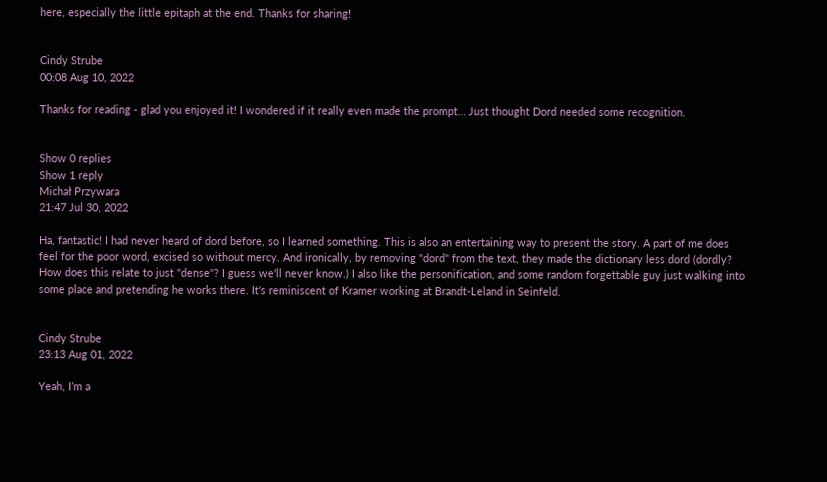here, especially the little epitaph at the end. Thanks for sharing!


Cindy Strube
00:08 Aug 10, 2022

Thanks for reading - glad you enjoyed it! I wondered if it really even made the prompt… Just thought Dord needed some recognition.


Show 0 replies
Show 1 reply
Michał Przywara
21:47 Jul 30, 2022

Ha, fantastic! I had never heard of dord before, so I learned something. This is also an entertaining way to present the story. A part of me does feel for the poor word, excised so without mercy. And ironically, by removing "dord" from the text, they made the dictionary less dord (dordly? How does this relate to just "dense"? I guess we'll never know.) I also like the personification, and some random forgettable guy just walking into some place and pretending he works there. It's reminiscent of Kramer working at Brandt-Leland in Seinfeld.


Cindy Strube
23:13 Aug 01, 2022

Yeah, I’m a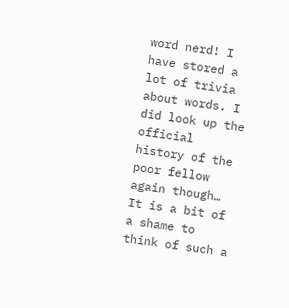word nerd! I have stored a lot of trivia about words. I did look up the official history of the poor fellow again though… It is a bit of a shame to think of such a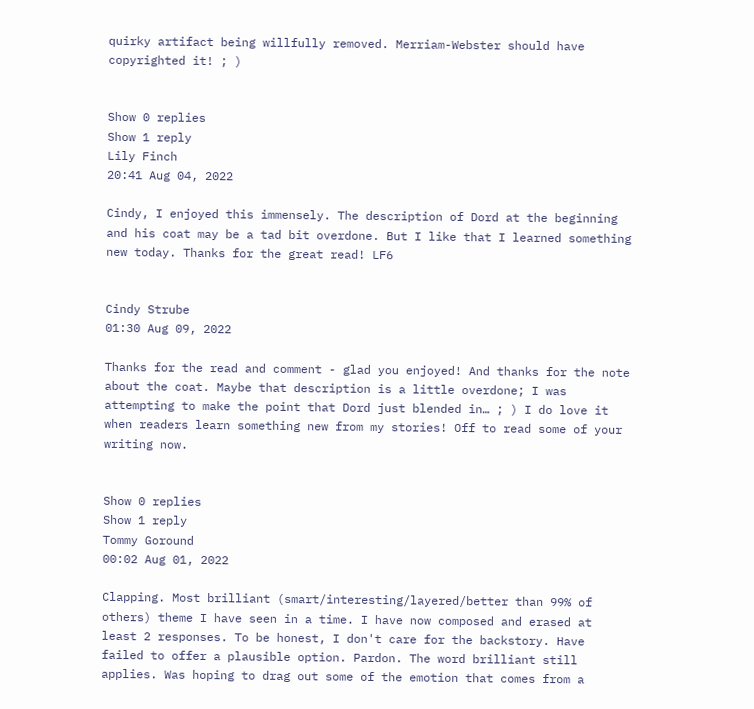quirky artifact being willfully removed. Merriam-Webster should have copyrighted it! ; )


Show 0 replies
Show 1 reply
Lily Finch
20:41 Aug 04, 2022

Cindy, I enjoyed this immensely. The description of Dord at the beginning and his coat may be a tad bit overdone. But I like that I learned something new today. Thanks for the great read! LF6


Cindy Strube
01:30 Aug 09, 2022

Thanks for the read and comment - glad you enjoyed! And thanks for the note about the coat. Maybe that description is a little overdone; I was attempting to make the point that Dord just blended in… ; ) I do love it when readers learn something new from my stories! Off to read some of your writing now.


Show 0 replies
Show 1 reply
Tommy Goround
00:02 Aug 01, 2022

Clapping. Most brilliant (smart/interesting/layered/better than 99% of others) theme I have seen in a time. I have now composed and erased at least 2 responses. To be honest, I don't care for the backstory. Have failed to offer a plausible option. Pardon. The word brilliant still applies. Was hoping to drag out some of the emotion that comes from a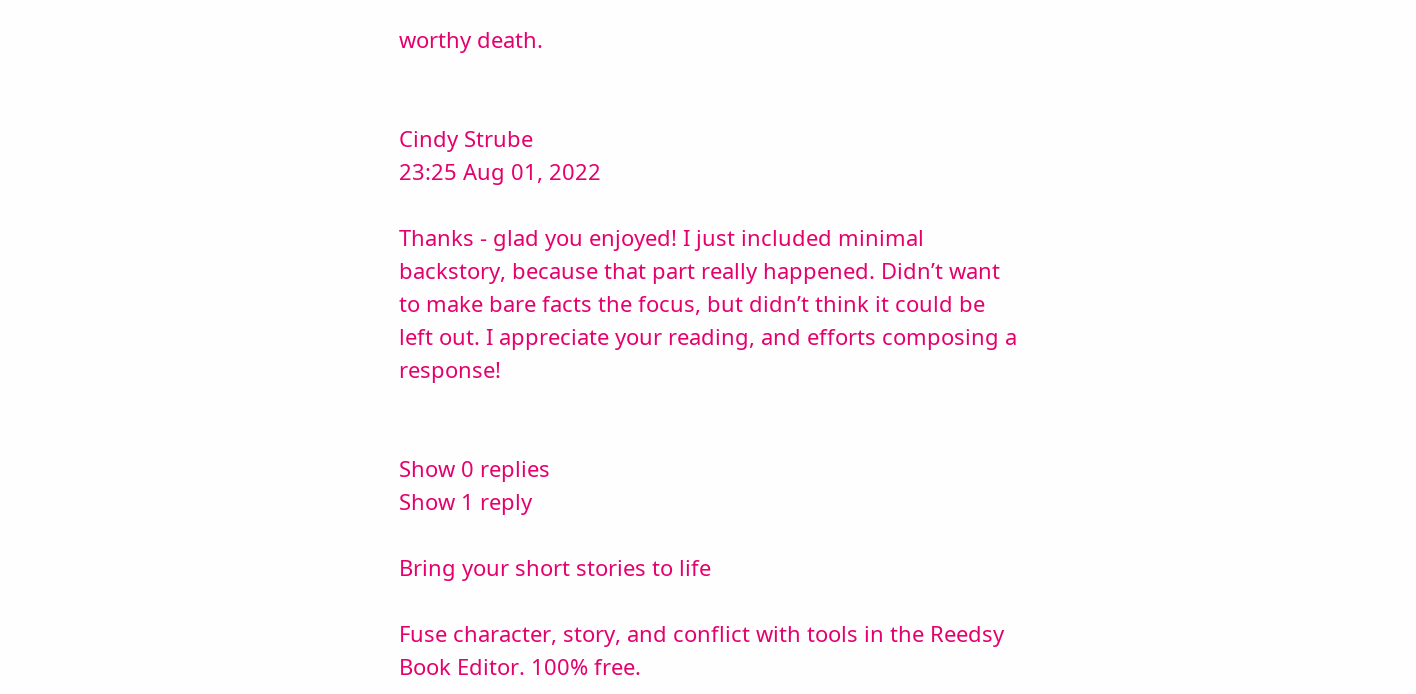worthy death.


Cindy Strube
23:25 Aug 01, 2022

Thanks - glad you enjoyed! I just included minimal backstory, because that part really happened. Didn’t want to make bare facts the focus, but didn’t think it could be left out. I appreciate your reading, and efforts composing a response!


Show 0 replies
Show 1 reply

Bring your short stories to life

Fuse character, story, and conflict with tools in the Reedsy Book Editor. 100% free.